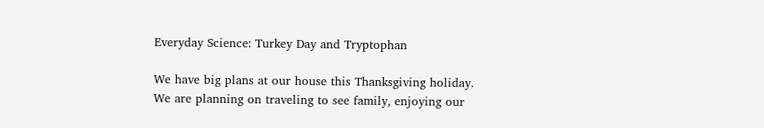Everyday Science: Turkey Day and Tryptophan

We have big plans at our house this Thanksgiving holiday. We are planning on traveling to see family, enjoying our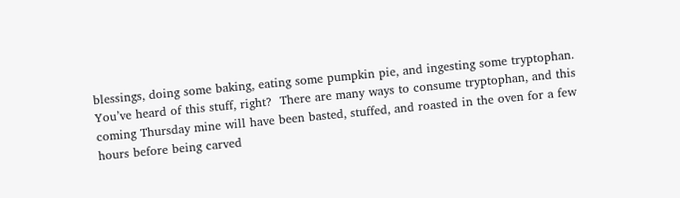blessings, doing some baking, eating some pumpkin pie, and ingesting some tryptophan.  You’ve heard of this stuff, right?  There are many ways to consume tryptophan, and this coming Thursday mine will have been basted, stuffed, and roasted in the oven for a few hours before being carved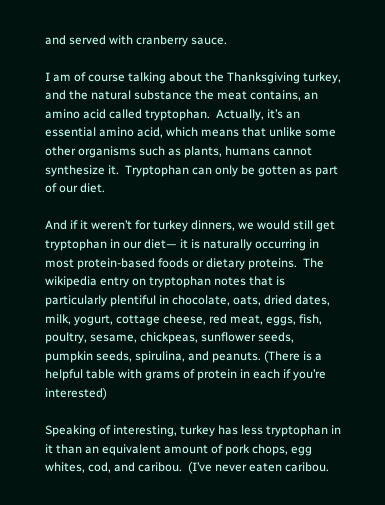and served with cranberry sauce.

I am of course talking about the Thanksgiving turkey, and the natural substance the meat contains, an amino acid called tryptophan.  Actually, it’s an essential amino acid, which means that unlike some other organisms such as plants, humans cannot synthesize it.  Tryptophan can only be gotten as part of our diet.

And if it weren’t for turkey dinners, we would still get tryptophan in our diet— it is naturally occurring in most protein-based foods or dietary proteins.  The wikipedia entry on tryptophan notes that is particularly plentiful in chocolate, oats, dried dates, milk, yogurt, cottage cheese, red meat, eggs, fish, poultry, sesame, chickpeas, sunflower seeds, pumpkin seeds, spirulina, and peanuts. (There is a helpful table with grams of protein in each if you’re interested)

Speaking of interesting, turkey has less tryptophan in it than an equivalent amount of pork chops, egg whites, cod, and caribou.  (I’ve never eaten caribou.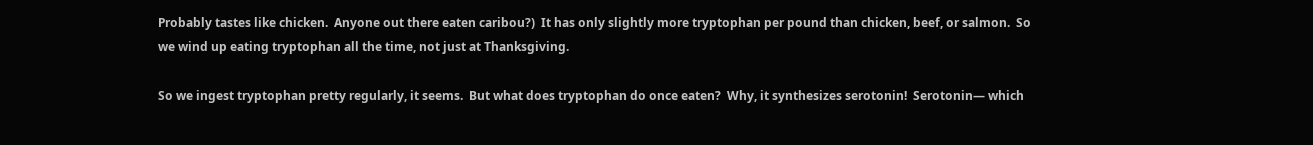Probably tastes like chicken.  Anyone out there eaten caribou?)  It has only slightly more tryptophan per pound than chicken, beef, or salmon.  So we wind up eating tryptophan all the time, not just at Thanksgiving.

So we ingest tryptophan pretty regularly, it seems.  But what does tryptophan do once eaten?  Why, it synthesizes serotonin!  Serotonin— which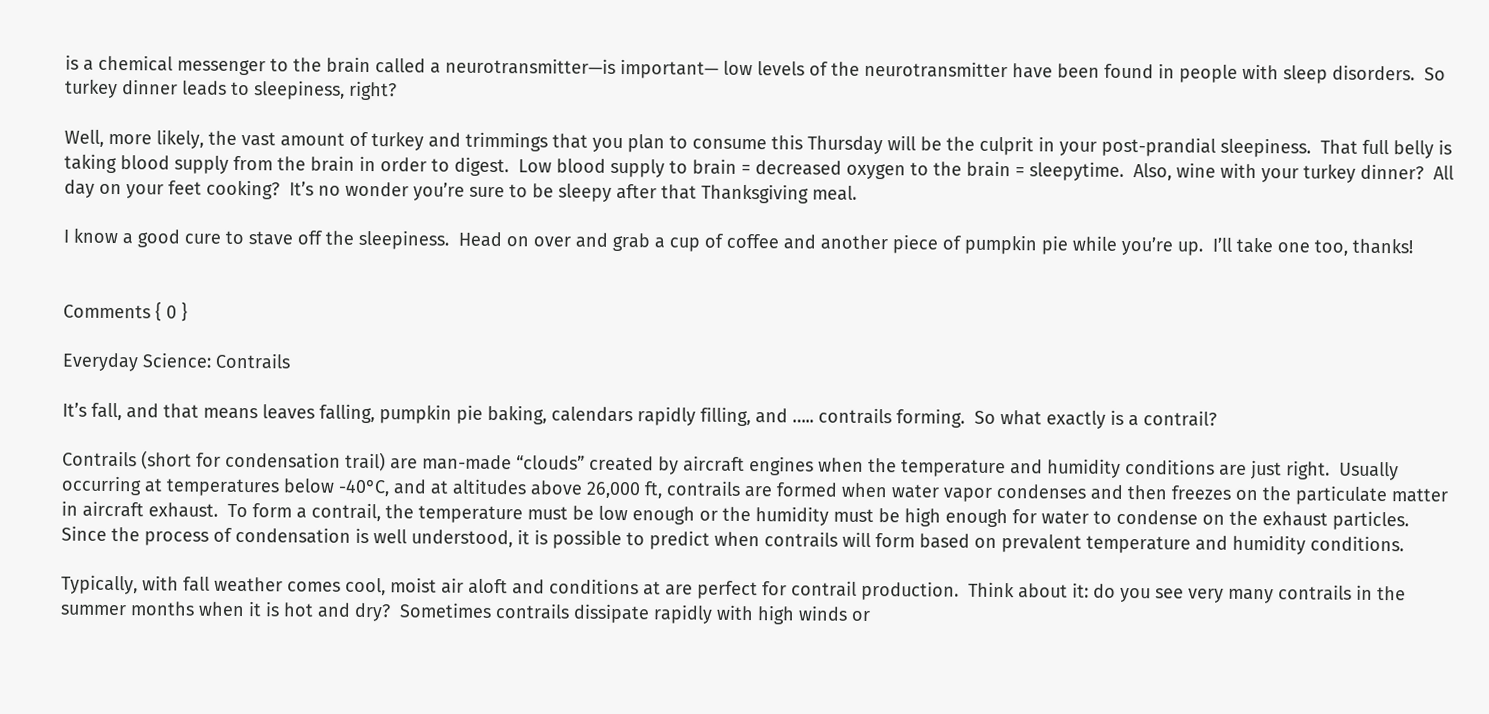is a chemical messenger to the brain called a neurotransmitter—is important— low levels of the neurotransmitter have been found in people with sleep disorders.  So turkey dinner leads to sleepiness, right?

Well, more likely, the vast amount of turkey and trimmings that you plan to consume this Thursday will be the culprit in your post-prandial sleepiness.  That full belly is taking blood supply from the brain in order to digest.  Low blood supply to brain = decreased oxygen to the brain = sleepytime.  Also, wine with your turkey dinner?  All day on your feet cooking?  It’s no wonder you’re sure to be sleepy after that Thanksgiving meal.

I know a good cure to stave off the sleepiness.  Head on over and grab a cup of coffee and another piece of pumpkin pie while you’re up.  I’ll take one too, thanks!


Comments { 0 }

Everyday Science: Contrails

It’s fall, and that means leaves falling, pumpkin pie baking, calendars rapidly filling, and ….. contrails forming.  So what exactly is a contrail?

Contrails (short for condensation trail) are man-made “clouds” created by aircraft engines when the temperature and humidity conditions are just right.  Usually occurring at temperatures below -40°C, and at altitudes above 26,000 ft, contrails are formed when water vapor condenses and then freezes on the particulate matter in aircraft exhaust.  To form a contrail, the temperature must be low enough or the humidity must be high enough for water to condense on the exhaust particles.  Since the process of condensation is well understood, it is possible to predict when contrails will form based on prevalent temperature and humidity conditions.

Typically, with fall weather comes cool, moist air aloft and conditions at are perfect for contrail production.  Think about it: do you see very many contrails in the summer months when it is hot and dry?  Sometimes contrails dissipate rapidly with high winds or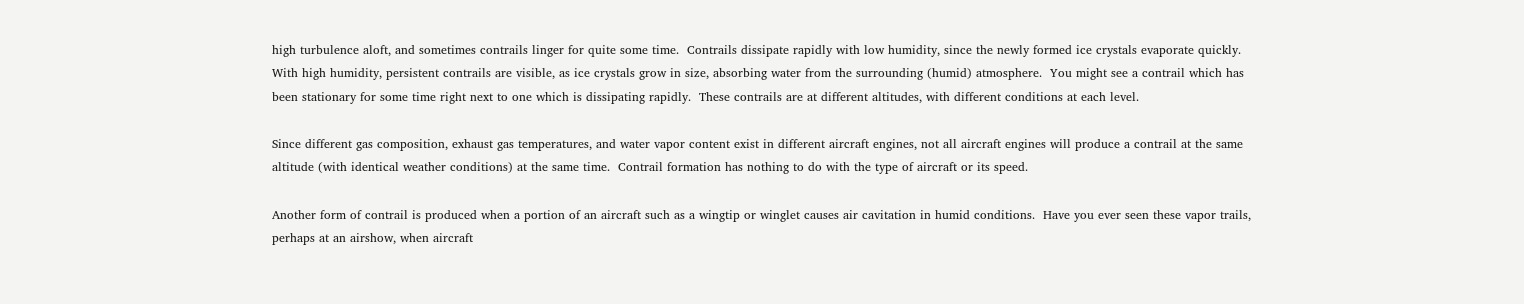high turbulence aloft, and sometimes contrails linger for quite some time.  Contrails dissipate rapidly with low humidity, since the newly formed ice crystals evaporate quickly.  With high humidity, persistent contrails are visible, as ice crystals grow in size, absorbing water from the surrounding (humid) atmosphere.  You might see a contrail which has been stationary for some time right next to one which is dissipating rapidly.  These contrails are at different altitudes, with different conditions at each level.

Since different gas composition, exhaust gas temperatures, and water vapor content exist in different aircraft engines, not all aircraft engines will produce a contrail at the same altitude (with identical weather conditions) at the same time.  Contrail formation has nothing to do with the type of aircraft or its speed.

Another form of contrail is produced when a portion of an aircraft such as a wingtip or winglet causes air cavitation in humid conditions.  Have you ever seen these vapor trails, perhaps at an airshow, when aircraft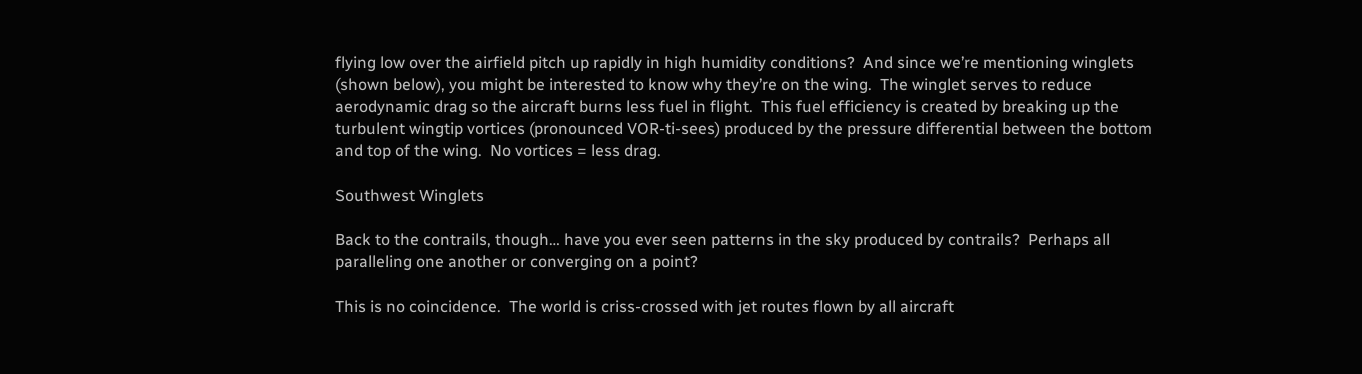flying low over the airfield pitch up rapidly in high humidity conditions?  And since we’re mentioning winglets (shown below), you might be interested to know why they’re on the wing.  The winglet serves to reduce aerodynamic drag so the aircraft burns less fuel in flight.  This fuel efficiency is created by breaking up the turbulent wingtip vortices (pronounced VOR-ti-sees) produced by the pressure differential between the bottom and top of the wing.  No vortices = less drag.

Southwest Winglets

Back to the contrails, though… have you ever seen patterns in the sky produced by contrails?  Perhaps all paralleling one another or converging on a point?

This is no coincidence.  The world is criss-crossed with jet routes flown by all aircraft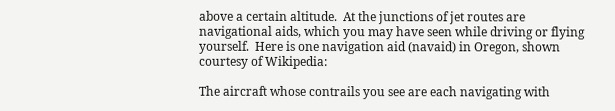above a certain altitude.  At the junctions of jet routes are navigational aids, which you may have seen while driving or flying yourself.  Here is one navigation aid (navaid) in Oregon, shown courtesy of Wikipedia:

The aircraft whose contrails you see are each navigating with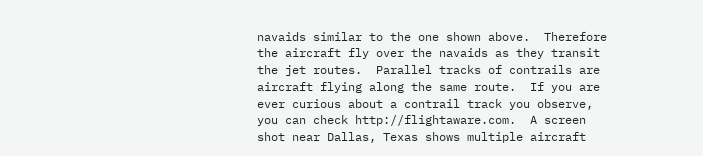navaids similar to the one shown above.  Therefore the aircraft fly over the navaids as they transit the jet routes.  Parallel tracks of contrails are aircraft flying along the same route.  If you are ever curious about a contrail track you observe, you can check http://flightaware.com.  A screen shot near Dallas, Texas shows multiple aircraft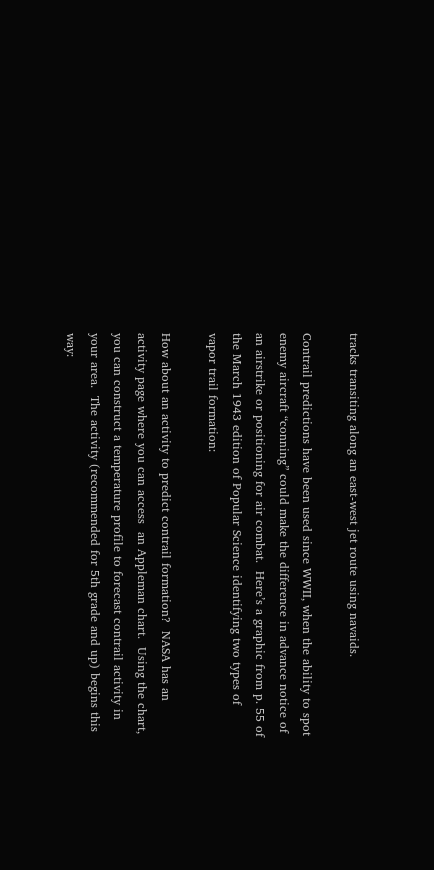tracks transiting along an east-west jet route using navaids.

Contrail predictions have been used since WWII, when the ability to spot enemy aircraft “conning” could make the difference in advance notice of an airstrike or positioning for air combat.  Here’s a graphic from p. 55 of the March 1943 edition of Popular Science identifying two types of vapor trail formation:

How about an activity to predict contrail formation?  NASA has an activity page where you can access  an Appleman chart.  Using the chart, you can construct a temperature profile to forecast contrail activity in your area.  The activity (recommended for 5th grade and up) begins this way: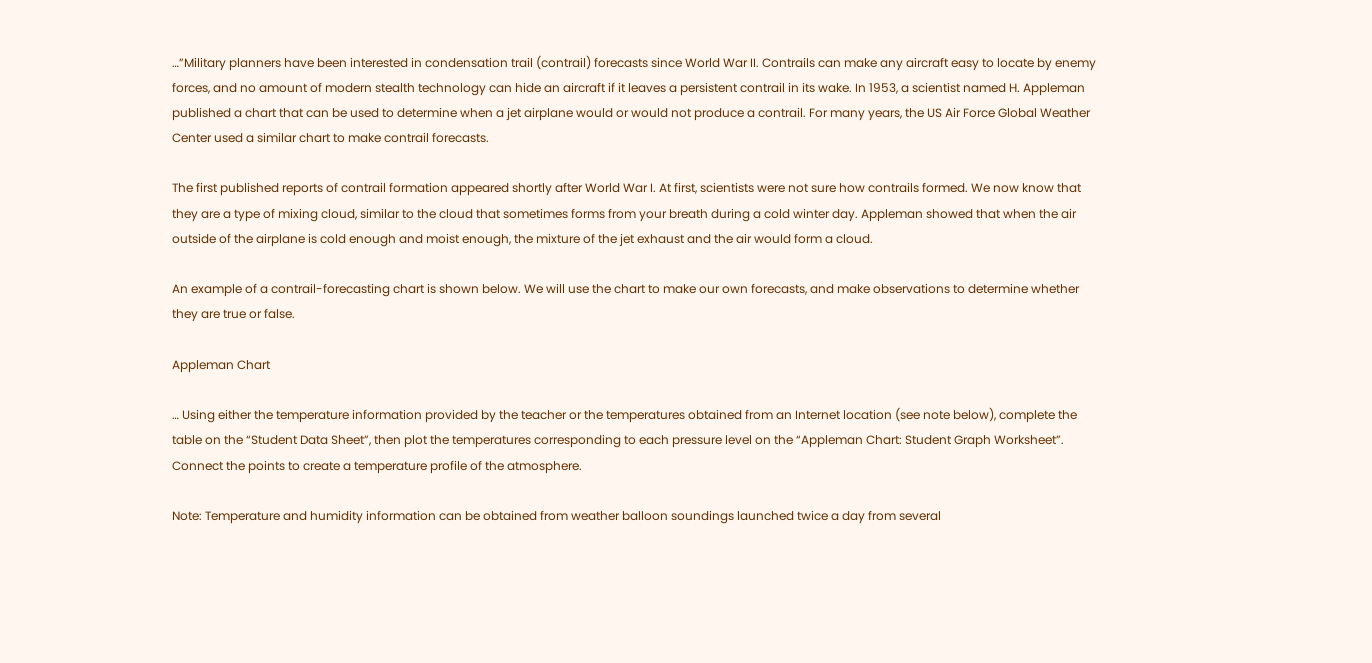…”Military planners have been interested in condensation trail (contrail) forecasts since World War II. Contrails can make any aircraft easy to locate by enemy forces, and no amount of modern stealth technology can hide an aircraft if it leaves a persistent contrail in its wake. In 1953, a scientist named H. Appleman published a chart that can be used to determine when a jet airplane would or would not produce a contrail. For many years, the US Air Force Global Weather Center used a similar chart to make contrail forecasts.

The first published reports of contrail formation appeared shortly after World War I. At first, scientists were not sure how contrails formed. We now know that they are a type of mixing cloud, similar to the cloud that sometimes forms from your breath during a cold winter day. Appleman showed that when the air outside of the airplane is cold enough and moist enough, the mixture of the jet exhaust and the air would form a cloud.

An example of a contrail-forecasting chart is shown below. We will use the chart to make our own forecasts, and make observations to determine whether they are true or false.

Appleman Chart

… Using either the temperature information provided by the teacher or the temperatures obtained from an Internet location (see note below), complete the table on the “Student Data Sheet”, then plot the temperatures corresponding to each pressure level on the “Appleman Chart: Student Graph Worksheet”. Connect the points to create a temperature profile of the atmosphere.

Note: Temperature and humidity information can be obtained from weather balloon soundings launched twice a day from several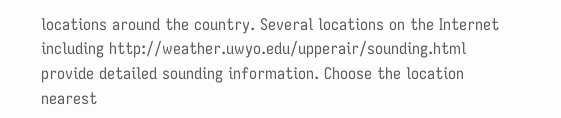locations around the country. Several locations on the Internet including http://weather.uwyo.edu/upperair/sounding.html provide detailed sounding information. Choose the location nearest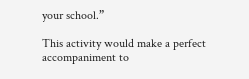your school.”

This activity would make a perfect accompaniment to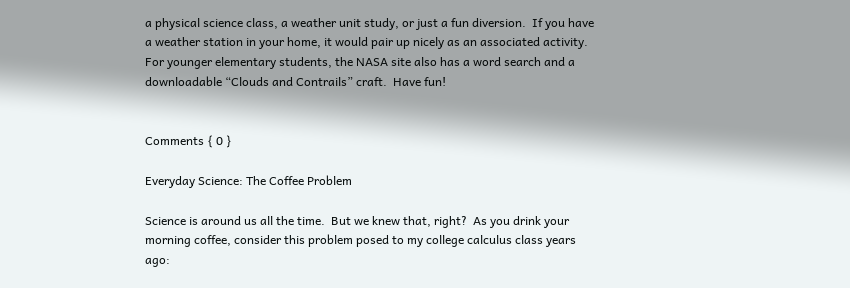a physical science class, a weather unit study, or just a fun diversion.  If you have a weather station in your home, it would pair up nicely as an associated activity.  For younger elementary students, the NASA site also has a word search and a downloadable “Clouds and Contrails” craft.  Have fun!


Comments { 0 }

Everyday Science: The Coffee Problem

Science is around us all the time.  But we knew that, right?  As you drink your morning coffee, consider this problem posed to my college calculus class years ago: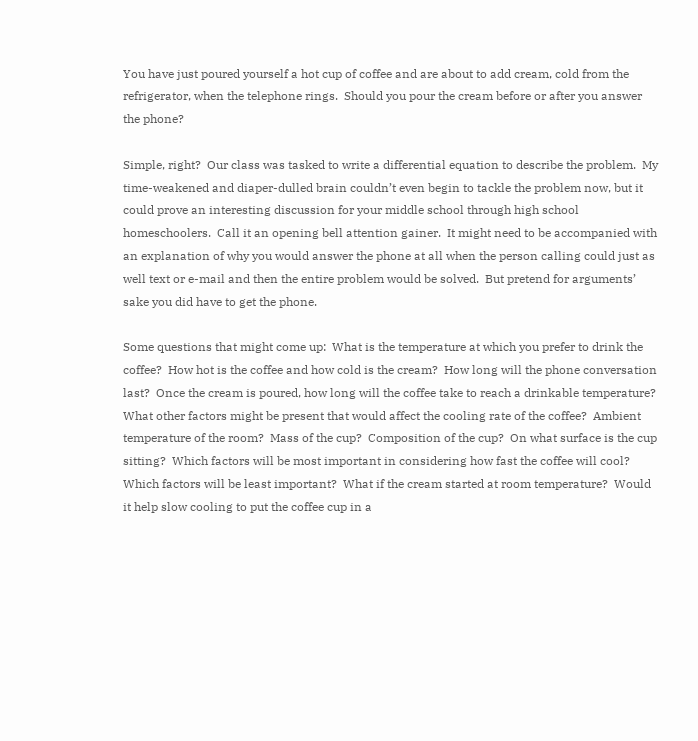You have just poured yourself a hot cup of coffee and are about to add cream, cold from the refrigerator, when the telephone rings.  Should you pour the cream before or after you answer the phone?

Simple, right?  Our class was tasked to write a differential equation to describe the problem.  My time-weakened and diaper-dulled brain couldn’t even begin to tackle the problem now, but it could prove an interesting discussion for your middle school through high school homeschoolers.  Call it an opening bell attention gainer.  It might need to be accompanied with an explanation of why you would answer the phone at all when the person calling could just as well text or e-mail and then the entire problem would be solved.  But pretend for arguments’ sake you did have to get the phone.

Some questions that might come up:  What is the temperature at which you prefer to drink the coffee?  How hot is the coffee and how cold is the cream?  How long will the phone conversation last?  Once the cream is poured, how long will the coffee take to reach a drinkable temperature?  What other factors might be present that would affect the cooling rate of the coffee?  Ambient temperature of the room?  Mass of the cup?  Composition of the cup?  On what surface is the cup sitting?  Which factors will be most important in considering how fast the coffee will cool?  Which factors will be least important?  What if the cream started at room temperature?  Would it help slow cooling to put the coffee cup in a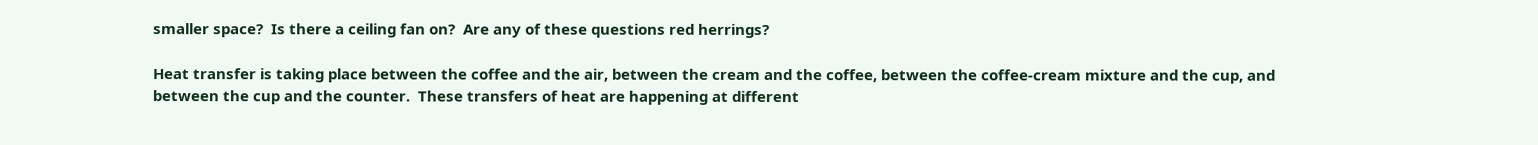smaller space?  Is there a ceiling fan on?  Are any of these questions red herrings?

Heat transfer is taking place between the coffee and the air, between the cream and the coffee, between the coffee-cream mixture and the cup, and between the cup and the counter.  These transfers of heat are happening at different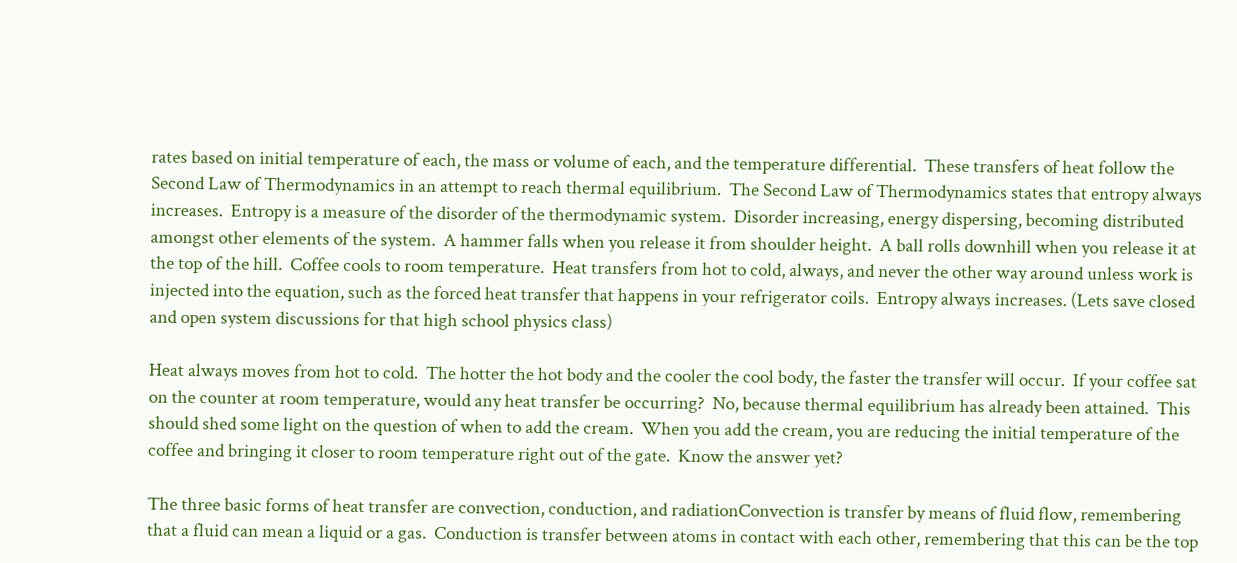rates based on initial temperature of each, the mass or volume of each, and the temperature differential.  These transfers of heat follow the Second Law of Thermodynamics in an attempt to reach thermal equilibrium.  The Second Law of Thermodynamics states that entropy always increases.  Entropy is a measure of the disorder of the thermodynamic system.  Disorder increasing, energy dispersing, becoming distributed amongst other elements of the system.  A hammer falls when you release it from shoulder height.  A ball rolls downhill when you release it at the top of the hill.  Coffee cools to room temperature.  Heat transfers from hot to cold, always, and never the other way around unless work is injected into the equation, such as the forced heat transfer that happens in your refrigerator coils.  Entropy always increases. (Lets save closed and open system discussions for that high school physics class)

Heat always moves from hot to cold.  The hotter the hot body and the cooler the cool body, the faster the transfer will occur.  If your coffee sat on the counter at room temperature, would any heat transfer be occurring?  No, because thermal equilibrium has already been attained.  This should shed some light on the question of when to add the cream.  When you add the cream, you are reducing the initial temperature of the coffee and bringing it closer to room temperature right out of the gate.  Know the answer yet?

The three basic forms of heat transfer are convection, conduction, and radiationConvection is transfer by means of fluid flow, remembering that a fluid can mean a liquid or a gas.  Conduction is transfer between atoms in contact with each other, remembering that this can be the top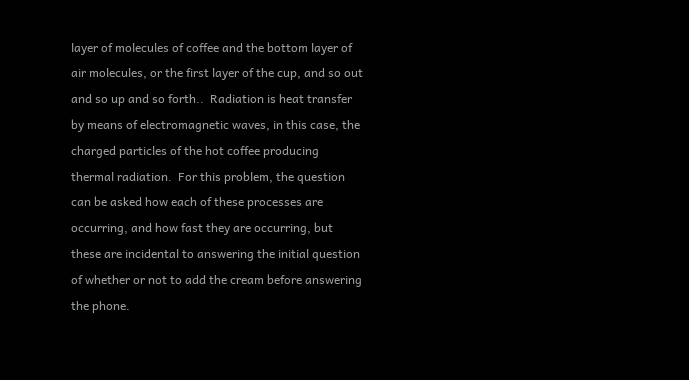layer of molecules of coffee and the bottom layer of air molecules, or the first layer of the cup, and so out and so up and so forth..  Radiation is heat transfer by means of electromagnetic waves, in this case, the charged particles of the hot coffee producing thermal radiation.  For this problem, the question can be asked how each of these processes are occurring, and how fast they are occurring, but these are incidental to answering the initial question of whether or not to add the cream before answering the phone.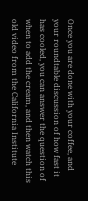Once you are done with your coffee, and your roundtable discussion of how fast it has cooled, you can answer the question of when to add the cream, and then watch this old video from the California Institute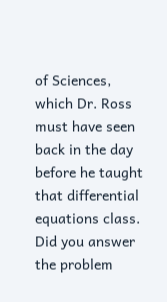of Sciences, which Dr. Ross must have seen back in the day before he taught that differential equations class.  Did you answer the problem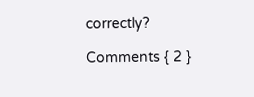correctly?

Comments { 2 }